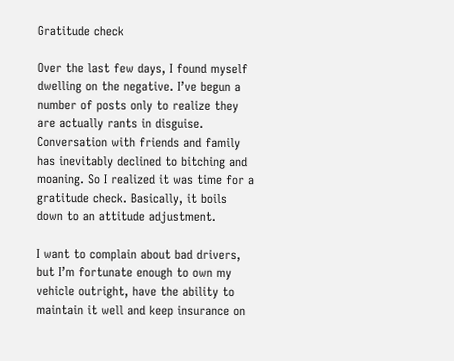Gratitude check

Over the last few days, I found myself dwelling on the negative. I’ve begun a number of posts only to realize they are actually rants in disguise. Conversation with friends and family has inevitably declined to bitching and moaning. So I realized it was time for a gratitude check. Basically, it boils down to an attitude adjustment.

I want to complain about bad drivers, but I’m fortunate enough to own my vehicle outright, have the ability to maintain it well and keep insurance on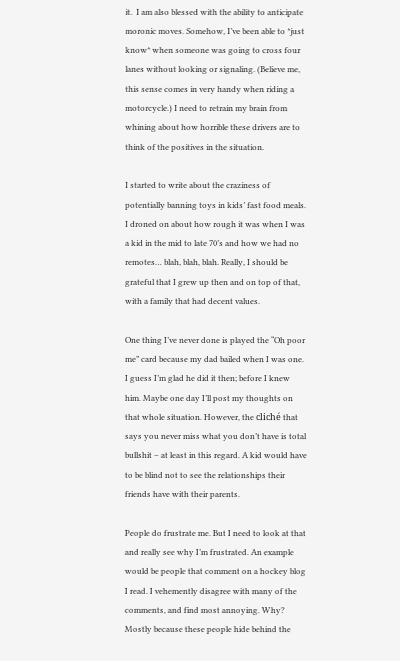it.  I am also blessed with the ability to anticipate moronic moves. Somehow, I’ve been able to *just know* when someone was going to cross four lanes without looking or signaling. (Believe me, this sense comes in very handy when riding a motorcycle.) I need to retrain my brain from whining about how horrible these drivers are to think of the positives in the situation.

I started to write about the craziness of potentially banning toys in kids’ fast food meals. I droned on about how rough it was when I was a kid in the mid to late 70’s and how we had no remotes… blah, blah, blah. Really, I should be grateful that I grew up then and on top of that, with a family that had decent values.

One thing I’ve never done is played the “Oh poor me” card because my dad bailed when I was one. I guess I’m glad he did it then; before I knew him. Maybe one day I’ll post my thoughts on that whole situation. However, the cliché that says you never miss what you don’t have is total bullshit – at least in this regard. A kid would have to be blind not to see the relationships their friends have with their parents.

People do frustrate me. But I need to look at that and really see why I’m frustrated. An example would be people that comment on a hockey blog I read. I vehemently disagree with many of the comments, and find most annoying. Why? Mostly because these people hide behind the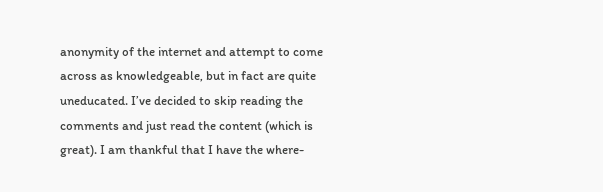anonymity of the internet and attempt to come across as knowledgeable, but in fact are quite uneducated. I’ve decided to skip reading the comments and just read the content (which is great). I am thankful that I have the where-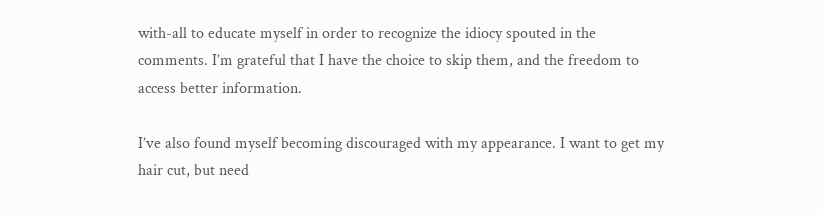with-all to educate myself in order to recognize the idiocy spouted in the comments. I’m grateful that I have the choice to skip them, and the freedom to access better information.

I’ve also found myself becoming discouraged with my appearance. I want to get my hair cut, but need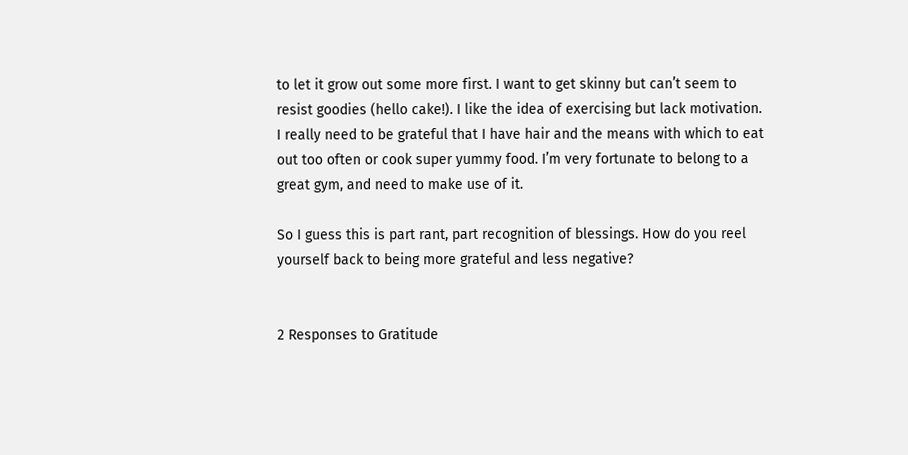to let it grow out some more first. I want to get skinny but can’t seem to resist goodies (hello cake!). I like the idea of exercising but lack motivation. I really need to be grateful that I have hair and the means with which to eat out too often or cook super yummy food. I’m very fortunate to belong to a great gym, and need to make use of it.

So I guess this is part rant, part recognition of blessings. How do you reel yourself back to being more grateful and less negative?


2 Responses to Gratitude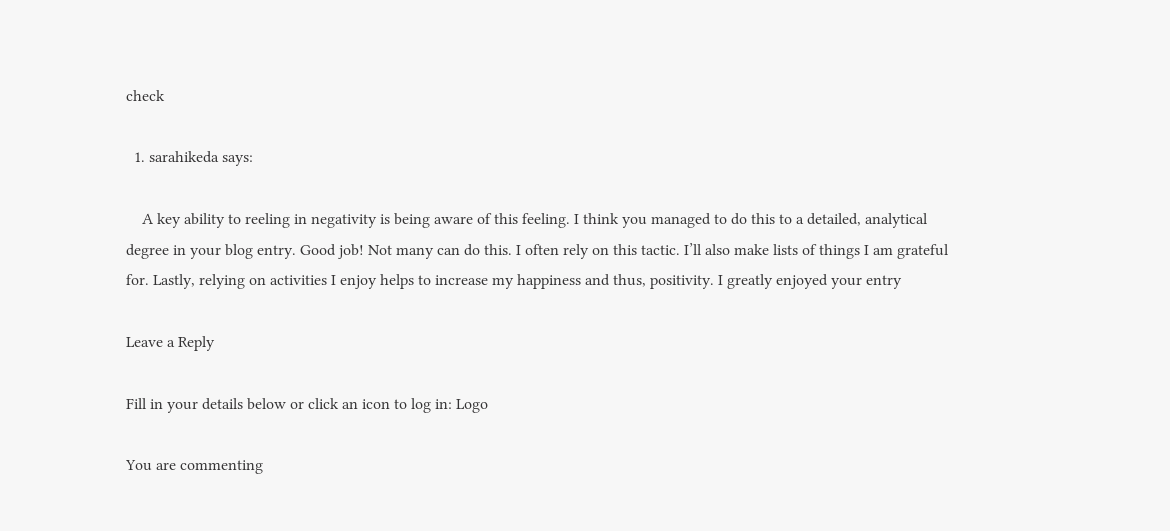check

  1. sarahikeda says:

    A key ability to reeling in negativity is being aware of this feeling. I think you managed to do this to a detailed, analytical degree in your blog entry. Good job! Not many can do this. I often rely on this tactic. I’ll also make lists of things I am grateful for. Lastly, relying on activities I enjoy helps to increase my happiness and thus, positivity. I greatly enjoyed your entry

Leave a Reply

Fill in your details below or click an icon to log in: Logo

You are commenting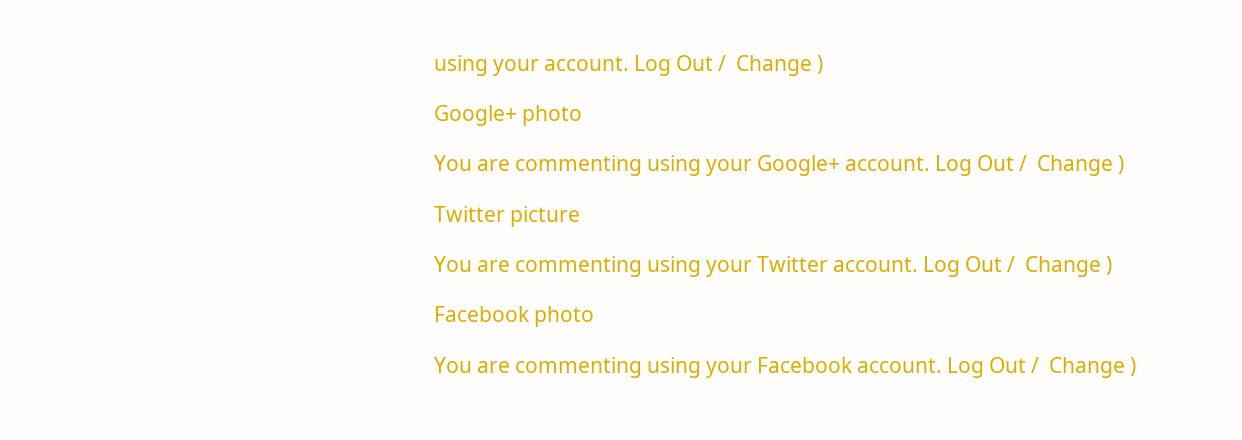using your account. Log Out /  Change )

Google+ photo

You are commenting using your Google+ account. Log Out /  Change )

Twitter picture

You are commenting using your Twitter account. Log Out /  Change )

Facebook photo

You are commenting using your Facebook account. Log Out /  Change )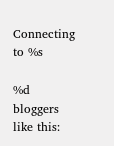Connecting to %s

%d bloggers like this: